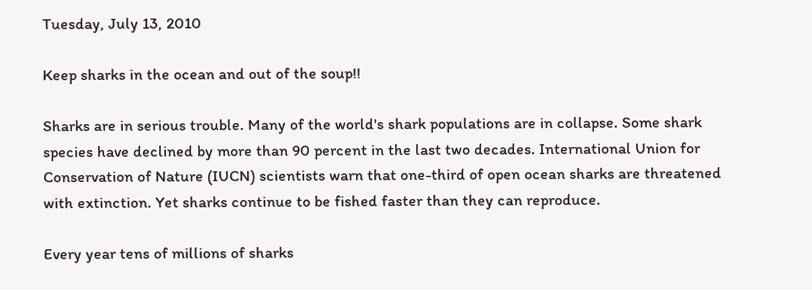Tuesday, July 13, 2010

Keep sharks in the ocean and out of the soup!!

Sharks are in serious trouble. Many of the world's shark populations are in collapse. Some shark species have declined by more than 90 percent in the last two decades. International Union for Conservation of Nature (IUCN) scientists warn that one-third of open ocean sharks are threatened with extinction. Yet sharks continue to be fished faster than they can reproduce.

Every year tens of millions of sharks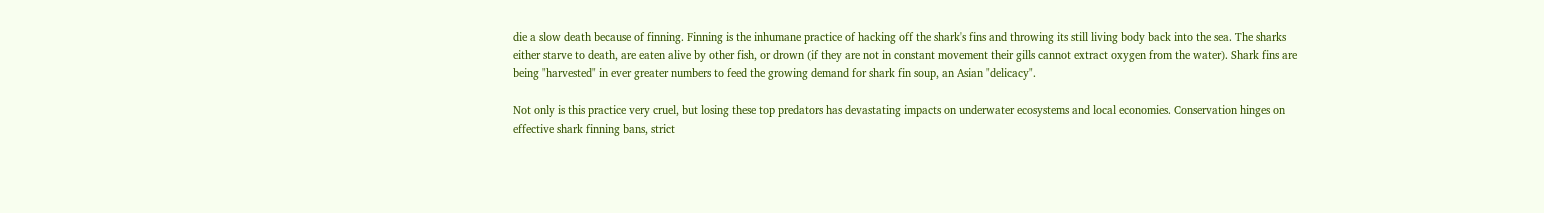die a slow death because of finning. Finning is the inhumane practice of hacking off the shark's fins and throwing its still living body back into the sea. The sharks either starve to death, are eaten alive by other fish, or drown (if they are not in constant movement their gills cannot extract oxygen from the water). Shark fins are being "harvested" in ever greater numbers to feed the growing demand for shark fin soup, an Asian "delicacy".

Not only is this practice very cruel, but losing these top predators has devastating impacts on underwater ecosystems and local economies. Conservation hinges on effective shark finning bans, strict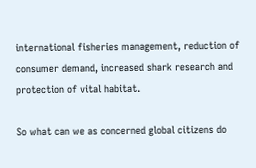international fisheries management, reduction of consumer demand, increased shark research and protection of vital habitat.

So what can we as concerned global citizens do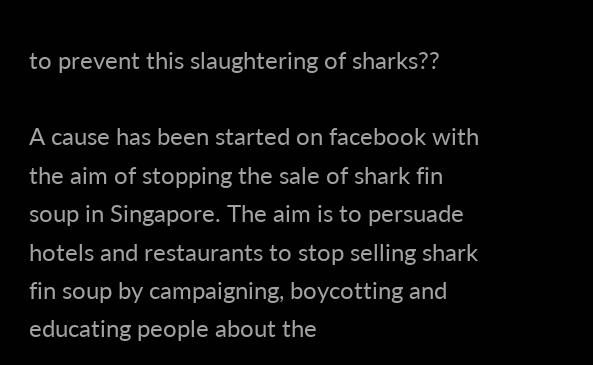to prevent this slaughtering of sharks??

A cause has been started on facebook with the aim of stopping the sale of shark fin soup in Singapore. The aim is to persuade hotels and restaurants to stop selling shark fin soup by campaigning, boycotting and educating people about the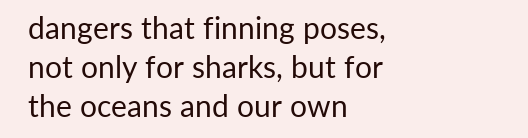dangers that finning poses, not only for sharks, but for the oceans and our own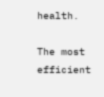health.

The most efficient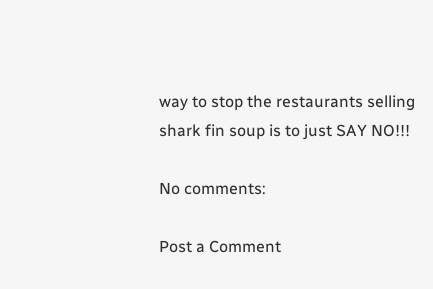way to stop the restaurants selling shark fin soup is to just SAY NO!!!

No comments:

Post a Comment